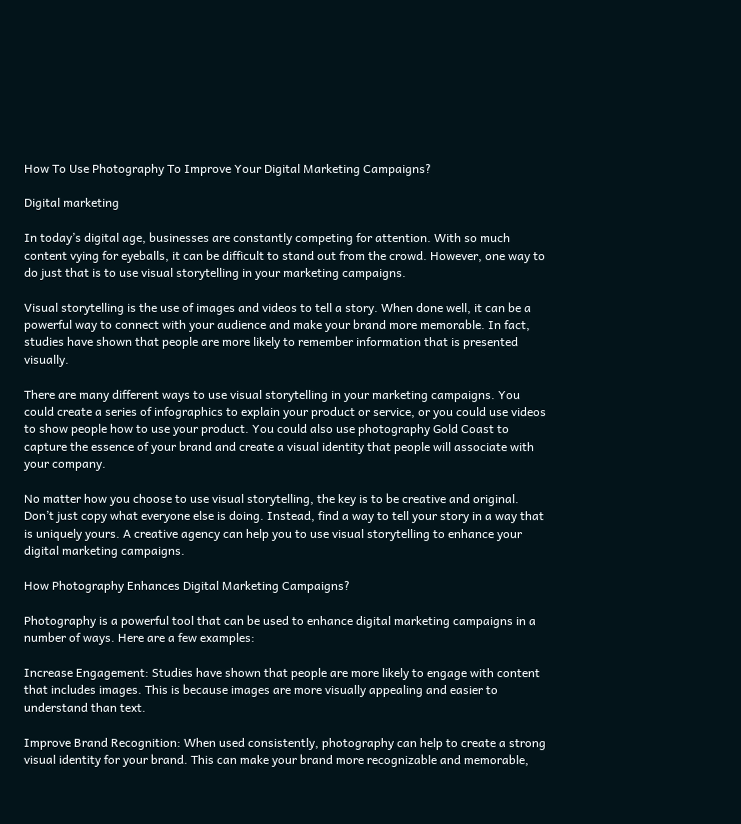How To Use Photography To Improve Your Digital Marketing Campaigns?

Digital marketing

In today’s digital age, businesses are constantly competing for attention. With so much content vying for eyeballs, it can be difficult to stand out from the crowd. However, one way to do just that is to use visual storytelling in your marketing campaigns.

Visual storytelling is the use of images and videos to tell a story. When done well, it can be a powerful way to connect with your audience and make your brand more memorable. In fact, studies have shown that people are more likely to remember information that is presented visually.

There are many different ways to use visual storytelling in your marketing campaigns. You could create a series of infographics to explain your product or service, or you could use videos to show people how to use your product. You could also use photography Gold Coast to capture the essence of your brand and create a visual identity that people will associate with your company.

No matter how you choose to use visual storytelling, the key is to be creative and original. Don’t just copy what everyone else is doing. Instead, find a way to tell your story in a way that is uniquely yours. A creative agency can help you to use visual storytelling to enhance your digital marketing campaigns.

How Photography Enhances Digital Marketing Campaigns?

Photography is a powerful tool that can be used to enhance digital marketing campaigns in a number of ways. Here are a few examples:

Increase Engagement: Studies have shown that people are more likely to engage with content that includes images. This is because images are more visually appealing and easier to understand than text.

Improve Brand Recognition: When used consistently, photography can help to create a strong visual identity for your brand. This can make your brand more recognizable and memorable,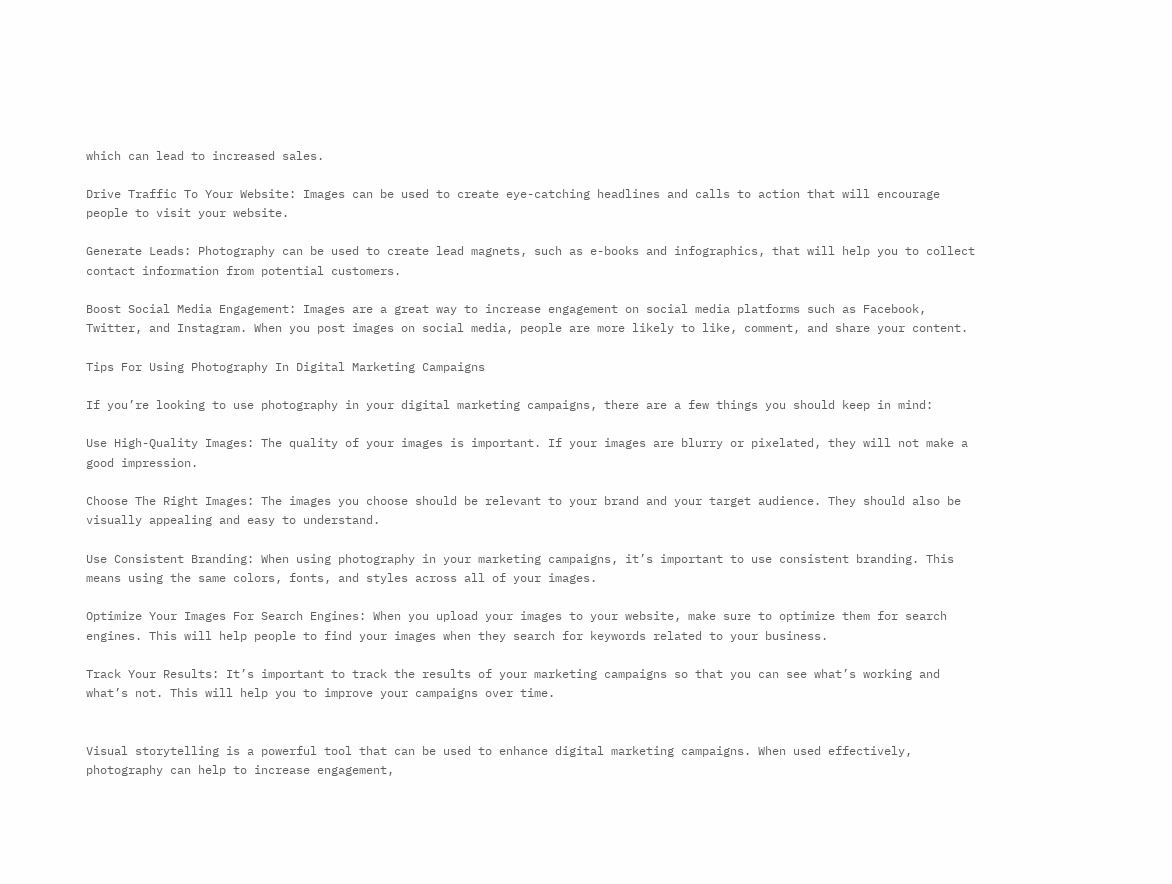which can lead to increased sales.

Drive Traffic To Your Website: Images can be used to create eye-catching headlines and calls to action that will encourage people to visit your website.

Generate Leads: Photography can be used to create lead magnets, such as e-books and infographics, that will help you to collect contact information from potential customers.

Boost Social Media Engagement: Images are a great way to increase engagement on social media platforms such as Facebook, Twitter, and Instagram. When you post images on social media, people are more likely to like, comment, and share your content.

Tips For Using Photography In Digital Marketing Campaigns

If you’re looking to use photography in your digital marketing campaigns, there are a few things you should keep in mind:

Use High-Quality Images: The quality of your images is important. If your images are blurry or pixelated, they will not make a good impression.

Choose The Right Images: The images you choose should be relevant to your brand and your target audience. They should also be visually appealing and easy to understand.

Use Consistent Branding: When using photography in your marketing campaigns, it’s important to use consistent branding. This means using the same colors, fonts, and styles across all of your images.

Optimize Your Images For Search Engines: When you upload your images to your website, make sure to optimize them for search engines. This will help people to find your images when they search for keywords related to your business.

Track Your Results: It’s important to track the results of your marketing campaigns so that you can see what’s working and what’s not. This will help you to improve your campaigns over time.


Visual storytelling is a powerful tool that can be used to enhance digital marketing campaigns. When used effectively, photography can help to increase engagement,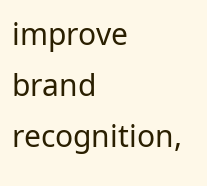improve brand recognition,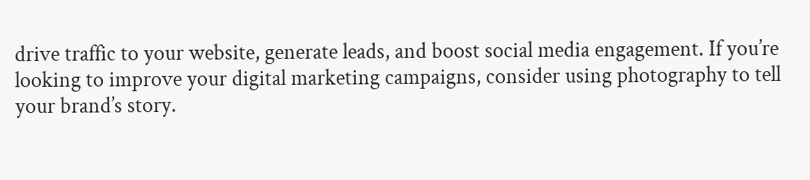drive traffic to your website, generate leads, and boost social media engagement. If you’re looking to improve your digital marketing campaigns, consider using photography to tell your brand’s story.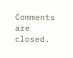Comments are closed.